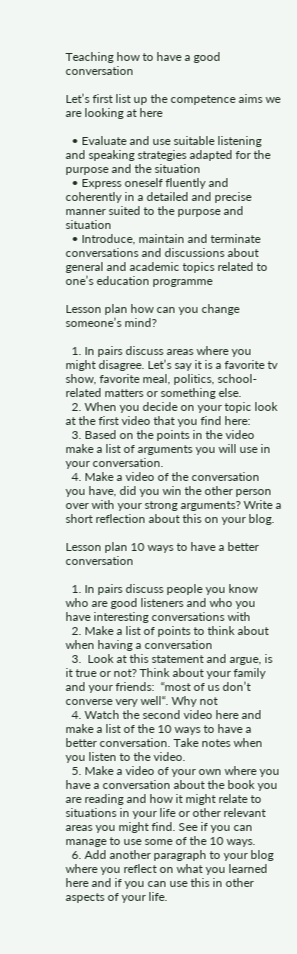Teaching how to have a good conversation

Let’s first list up the competence aims we are looking at here

  • Evaluate and use suitable listening and speaking strategies adapted for the purpose and the situation
  • Express oneself fluently and coherently in a detailed and precise manner suited to the purpose and situation
  • Introduce, maintain and terminate conversations and discussions about general and academic topics related to one’s education programme

Lesson plan how can you change someone’s mind?

  1. In pairs discuss areas where you might disagree. Let’s say it is a favorite tv show, favorite meal, politics, school-related matters or something else.
  2. When you decide on your topic look at the first video that you find here:
  3. Based on the points in the video make a list of arguments you will use in your conversation.
  4. Make a video of the conversation you have, did you win the other person over with your strong arguments? Write a short reflection about this on your blog.

Lesson plan 10 ways to have a better conversation

  1. In pairs discuss people you know who are good listeners and who you have interesting conversations with
  2. Make a list of points to think about when having a conversation
  3.  Look at this statement and argue, is it true or not? Think about your family and your friends:  “most of us don’t converse very well“. Why not
  4. Watch the second video here and make a list of the 10 ways to have a better conversation. Take notes when you listen to the video.
  5. Make a video of your own where you have a conversation about the book you are reading and how it might relate to situations in your life or other relevant areas you might find. See if you can manage to use some of the 10 ways.
  6. Add another paragraph to your blog where you reflect on what you learned here and if you can use this in other aspects of your life.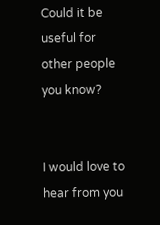Could it be useful for other people you know?


I would love to hear from you